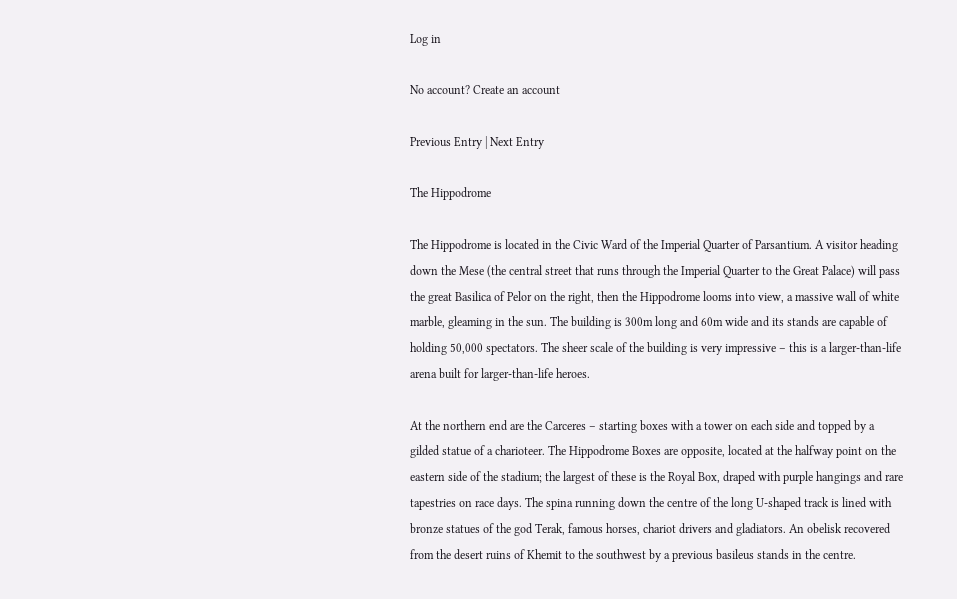Log in

No account? Create an account

Previous Entry | Next Entry

The Hippodrome

The Hippodrome is located in the Civic Ward of the Imperial Quarter of Parsantium. A visitor heading down the Mese (the central street that runs through the Imperial Quarter to the Great Palace) will pass the great Basilica of Pelor on the right, then the Hippodrome looms into view, a massive wall of white marble, gleaming in the sun. The building is 300m long and 60m wide and its stands are capable of holding 50,000 spectators. The sheer scale of the building is very impressive – this is a larger-than-life arena built for larger-than-life heroes.

At the northern end are the Carceres – starting boxes with a tower on each side and topped by a gilded statue of a charioteer. The Hippodrome Boxes are opposite, located at the halfway point on the eastern side of the stadium; the largest of these is the Royal Box, draped with purple hangings and rare tapestries on race days. The spina running down the centre of the long U-shaped track is lined with bronze statues of the god Terak, famous horses, chariot drivers and gladiators. An obelisk recovered from the desert ruins of Khemit to the southwest by a previous basileus stands in the centre.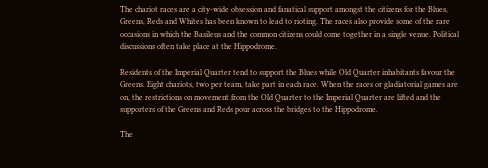The chariot races are a city-wide obsession and fanatical support amongst the citizens for the Blues, Greens, Reds and Whites has been known to lead to rioting. The races also provide some of the rare occasions in which the Basileus and the common citizens could come together in a single venue. Political discussions often take place at the Hippodrome.

Residents of the Imperial Quarter tend to support the Blues while Old Quarter inhabitants favour the Greens. Eight chariots, two per team, take part in each race. When the races or gladiatorial games are on, the restrictions on movement from the Old Quarter to the Imperial Quarter are lifted and the supporters of the Greens and Reds pour across the bridges to the Hippodrome.

The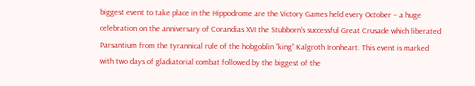biggest event to take place in the Hippodrome are the Victory Games held every October – a huge celebration on the anniversary of Corandias XVI the Stubborn's successful Great Crusade which liberated Parsantium from the tyrannical rule of the hobgoblin “king” Kalgroth Ironheart. This event is marked with two days of gladiatorial combat followed by the biggest of the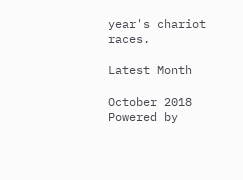year's chariot races.

Latest Month

October 2018
Powered by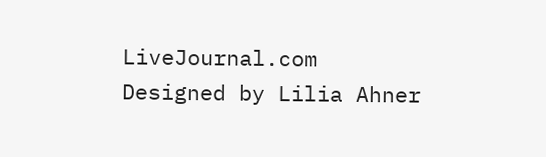LiveJournal.com
Designed by Lilia Ahner